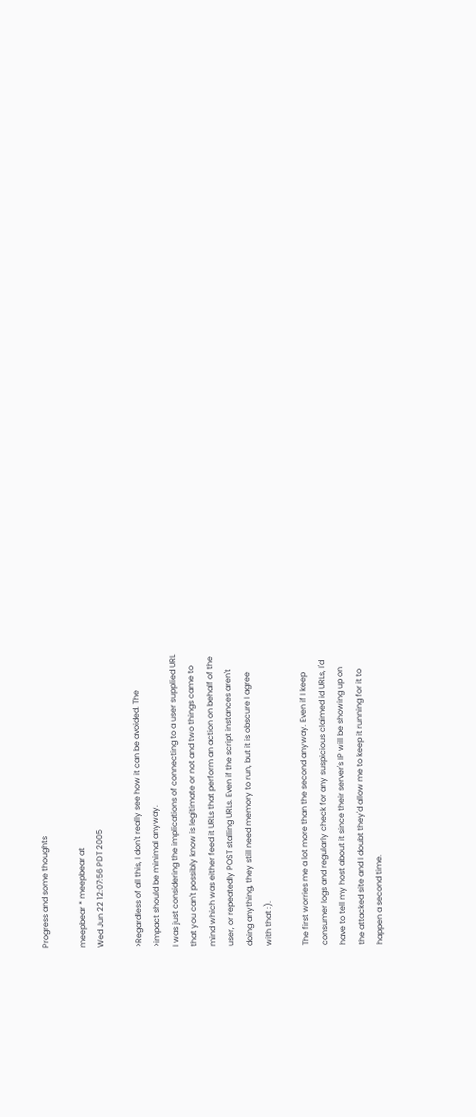Progress and some thoughts

meepbear * meepbear at
Wed Jun 22 12:07:56 PDT 2005

>Regardless of all this, I don't really see how it can be avoided. The
>impact should be minimal anyway.
I was just considering the implications of connecting to a user supplied URL
that you can't possibly know is legitimate or not and two things came to
mind which was either feed it URLs that perform an action on behalf of the
user, or repeatedly POST stalling URLs. Even if the script instances aren't
doing anything, they still need memory to run, but it is obscure I agree
with that :).

The first worries me a lot more than the second anyway. Even if I keep
consumer logs and regularly check for any suspicious claimed id URLs, I'd
have to tell my host about it since their server's IP will be showing up on
the attacked site and I doubt they'd allow me to keep it running for it to
happen a second time.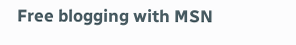Free blogging with MSN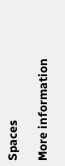Spaces

More information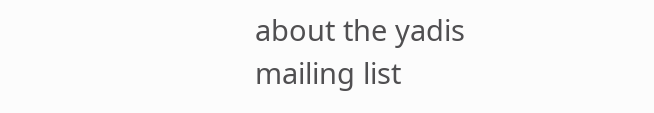about the yadis mailing list